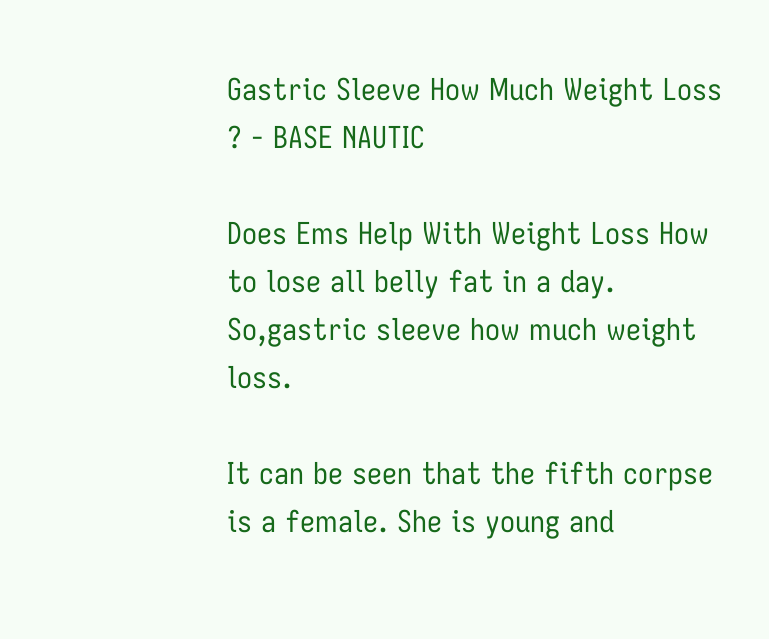Gastric Sleeve How Much Weight Loss ? - BASE NAUTIC

Does Ems Help With Weight Loss How to lose all belly fat in a day. So,gastric sleeve how much weight loss.

It can be seen that the fifth corpse is a female. She is young and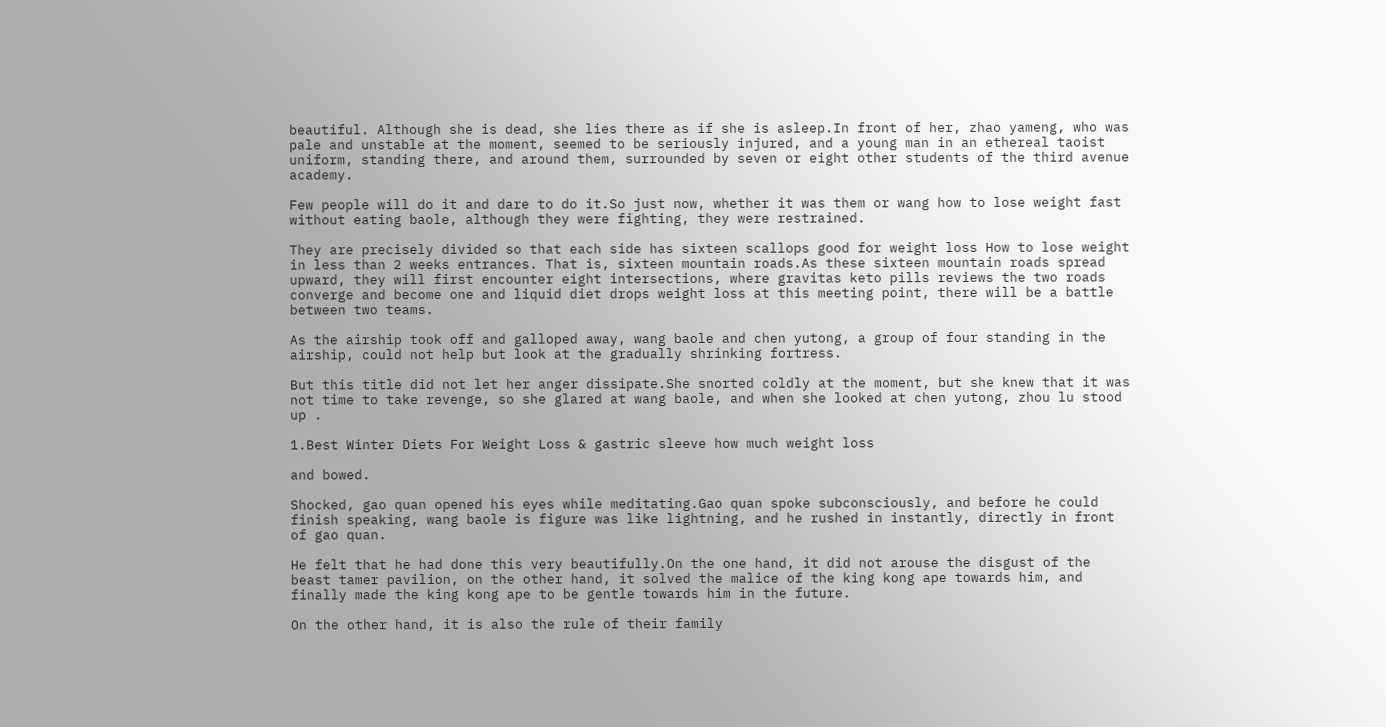beautiful. Although she is dead, she lies there as if she is asleep.In front of her, zhao yameng, who was pale and unstable at the moment, seemed to be seriously injured, and a young man in an ethereal taoist uniform, standing there, and around them, surrounded by seven or eight other students of the third avenue academy.

Few people will do it and dare to do it.So just now, whether it was them or wang how to lose weight fast without eating baole, although they were fighting, they were restrained.

They are precisely divided so that each side has sixteen scallops good for weight loss How to lose weight in less than 2 weeks entrances. That is, sixteen mountain roads.As these sixteen mountain roads spread upward, they will first encounter eight intersections, where gravitas keto pills reviews the two roads converge and become one and liquid diet drops weight loss at this meeting point, there will be a battle between two teams.

As the airship took off and galloped away, wang baole and chen yutong, a group of four standing in the airship, could not help but look at the gradually shrinking fortress.

But this title did not let her anger dissipate.She snorted coldly at the moment, but she knew that it was not time to take revenge, so she glared at wang baole, and when she looked at chen yutong, zhou lu stood up .

1.Best Winter Diets For Weight Loss & gastric sleeve how much weight loss

and bowed.

Shocked, gao quan opened his eyes while meditating.Gao quan spoke subconsciously, and before he could finish speaking, wang baole is figure was like lightning, and he rushed in instantly, directly in front of gao quan.

He felt that he had done this very beautifully.On the one hand, it did not arouse the disgust of the beast tamer pavilion, on the other hand, it solved the malice of the king kong ape towards him, and finally made the king kong ape to be gentle towards him in the future.

On the other hand, it is also the rule of their family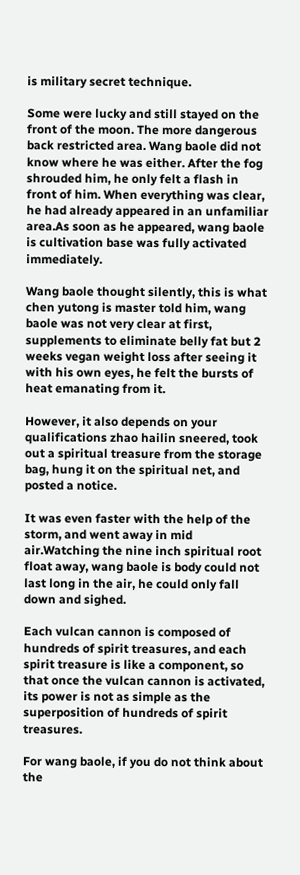is military secret technique.

Some were lucky and still stayed on the front of the moon. The more dangerous back restricted area. Wang baole did not know where he was either. After the fog shrouded him, he only felt a flash in front of him. When everything was clear, he had already appeared in an unfamiliar area.As soon as he appeared, wang baole is cultivation base was fully activated immediately.

Wang baole thought silently, this is what chen yutong is master told him, wang baole was not very clear at first, supplements to eliminate belly fat but 2 weeks vegan weight loss after seeing it with his own eyes, he felt the bursts of heat emanating from it.

However, it also depends on your qualifications zhao hailin sneered, took out a spiritual treasure from the storage bag, hung it on the spiritual net, and posted a notice.

It was even faster with the help of the storm, and went away in mid air.Watching the nine inch spiritual root float away, wang baole is body could not last long in the air, he could only fall down and sighed.

Each vulcan cannon is composed of hundreds of spirit treasures, and each spirit treasure is like a component, so that once the vulcan cannon is activated, its power is not as simple as the superposition of hundreds of spirit treasures.

For wang baole, if you do not think about the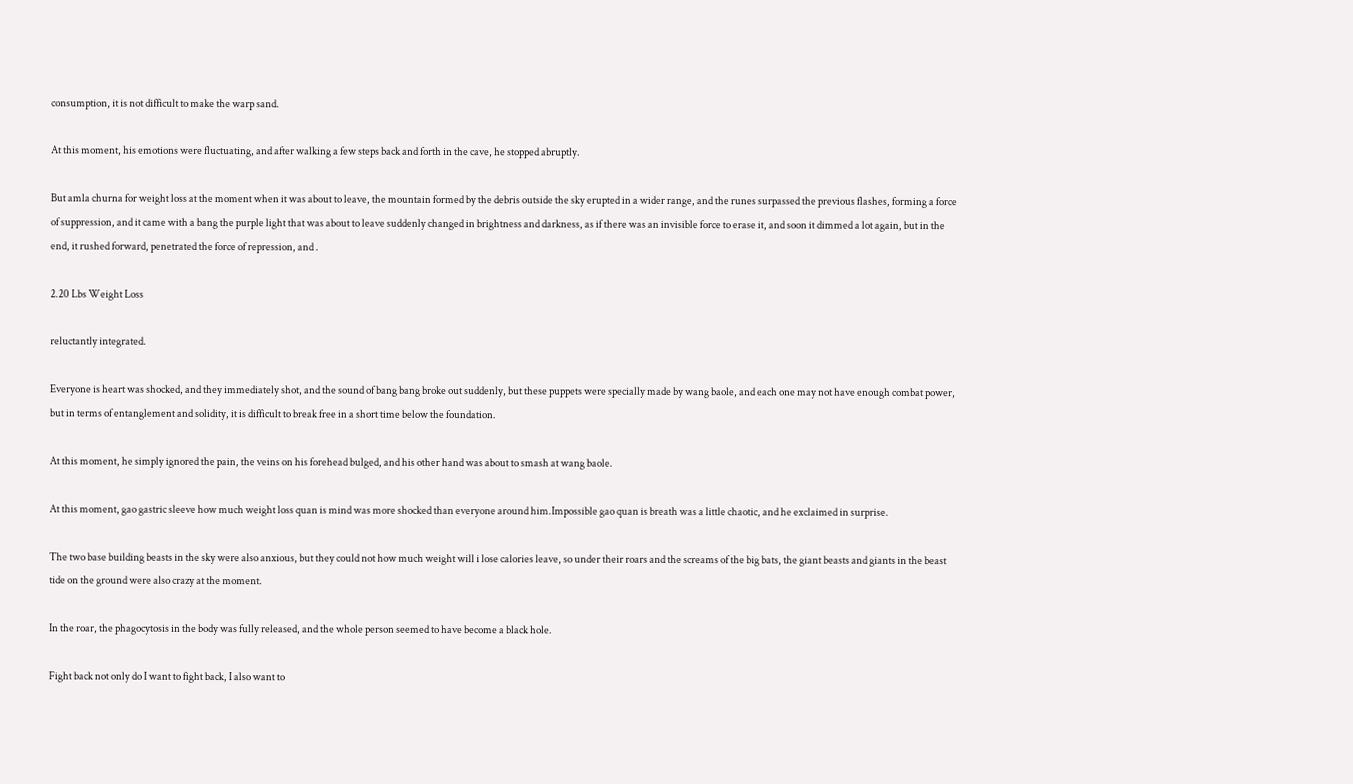consumption, it is not difficult to make the warp sand.

At this moment, his emotions were fluctuating, and after walking a few steps back and forth in the cave, he stopped abruptly.

But amla churna for weight loss at the moment when it was about to leave, the mountain formed by the debris outside the sky erupted in a wider range, and the runes surpassed the previous flashes, forming a force of suppression, and it came with a bang the purple light that was about to leave suddenly changed in brightness and darkness, as if there was an invisible force to erase it, and soon it dimmed a lot again, but in the end, it rushed forward, penetrated the force of repression, and .

2.20 Lbs Weight Loss

reluctantly integrated.

Everyone is heart was shocked, and they immediately shot, and the sound of bang bang broke out suddenly, but these puppets were specially made by wang baole, and each one may not have enough combat power, but in terms of entanglement and solidity, it is difficult to break free in a short time below the foundation.

At this moment, he simply ignored the pain, the veins on his forehead bulged, and his other hand was about to smash at wang baole.

At this moment, gao gastric sleeve how much weight loss quan is mind was more shocked than everyone around him.Impossible gao quan is breath was a little chaotic, and he exclaimed in surprise.

The two base building beasts in the sky were also anxious, but they could not how much weight will i lose calories leave, so under their roars and the screams of the big bats, the giant beasts and giants in the beast tide on the ground were also crazy at the moment.

In the roar, the phagocytosis in the body was fully released, and the whole person seemed to have become a black hole.

Fight back not only do I want to fight back, I also want to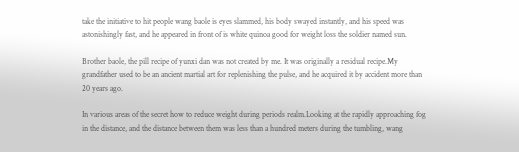take the initiative to hit people wang baole is eyes slammed, his body swayed instantly, and his speed was astonishingly fast, and he appeared in front of is white quinoa good for weight loss the soldier named sun.

Brother baole, the pill recipe of yunxi dan was not created by me. It was originally a residual recipe.My grandfather used to be an ancient martial art for replenishing the pulse, and he acquired it by accident more than 20 years ago.

In various areas of the secret how to reduce weight during periods realm.Looking at the rapidly approaching fog in the distance, and the distance between them was less than a hundred meters during the tumbling, wang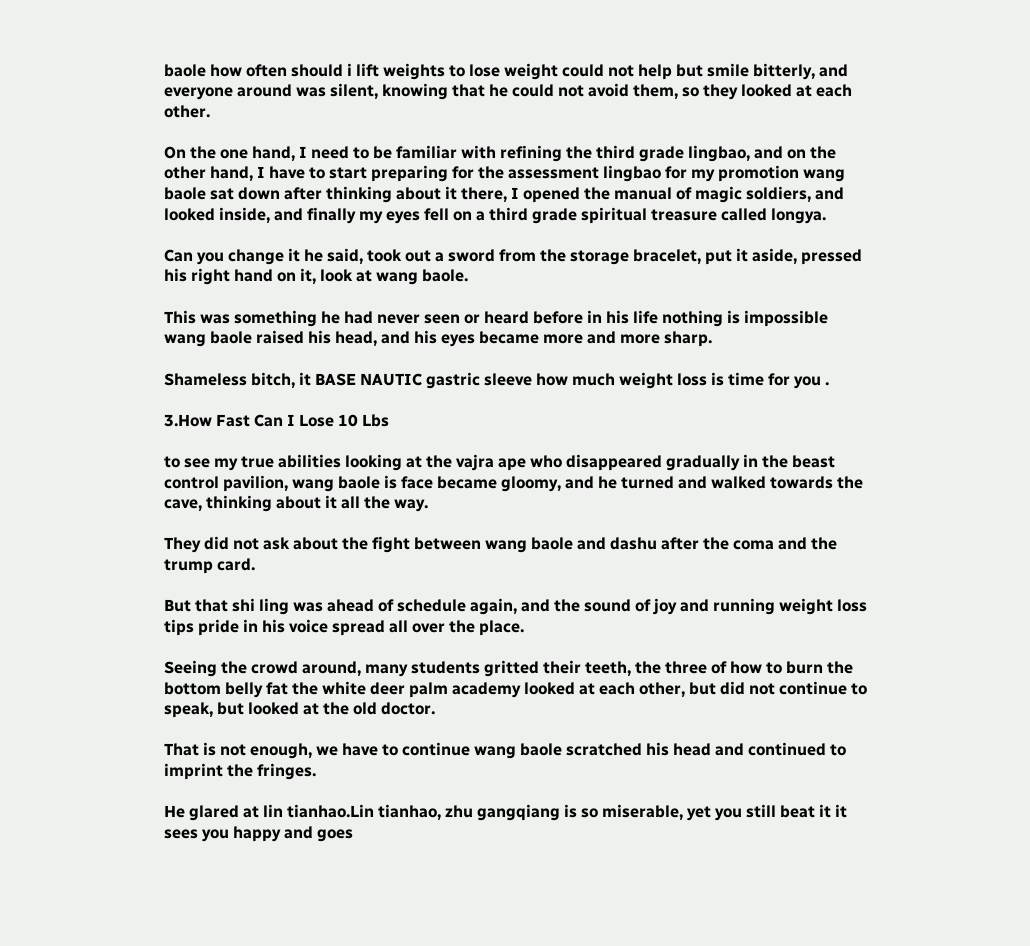baole how often should i lift weights to lose weight could not help but smile bitterly, and everyone around was silent, knowing that he could not avoid them, so they looked at each other.

On the one hand, I need to be familiar with refining the third grade lingbao, and on the other hand, I have to start preparing for the assessment lingbao for my promotion wang baole sat down after thinking about it there, I opened the manual of magic soldiers, and looked inside, and finally my eyes fell on a third grade spiritual treasure called longya.

Can you change it he said, took out a sword from the storage bracelet, put it aside, pressed his right hand on it, look at wang baole.

This was something he had never seen or heard before in his life nothing is impossible wang baole raised his head, and his eyes became more and more sharp.

Shameless bitch, it BASE NAUTIC gastric sleeve how much weight loss is time for you .

3.How Fast Can I Lose 10 Lbs

to see my true abilities looking at the vajra ape who disappeared gradually in the beast control pavilion, wang baole is face became gloomy, and he turned and walked towards the cave, thinking about it all the way.

They did not ask about the fight between wang baole and dashu after the coma and the trump card.

But that shi ling was ahead of schedule again, and the sound of joy and running weight loss tips pride in his voice spread all over the place.

Seeing the crowd around, many students gritted their teeth, the three of how to burn the bottom belly fat the white deer palm academy looked at each other, but did not continue to speak, but looked at the old doctor.

That is not enough, we have to continue wang baole scratched his head and continued to imprint the fringes.

He glared at lin tianhao.Lin tianhao, zhu gangqiang is so miserable, yet you still beat it it sees you happy and goes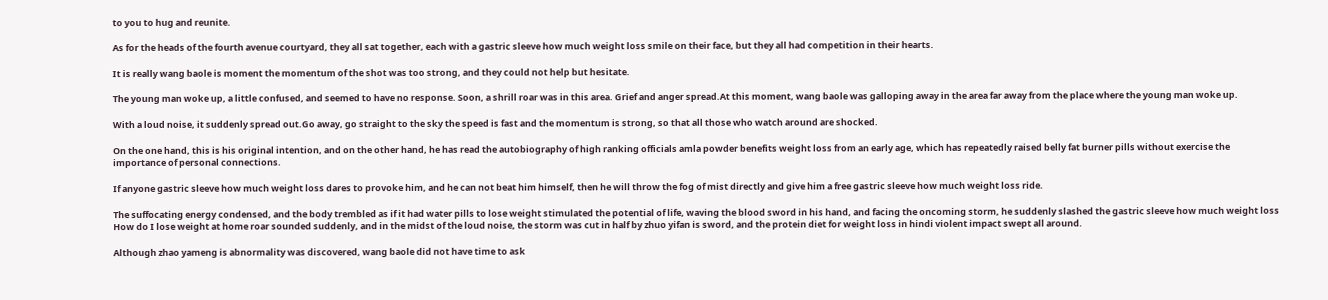to you to hug and reunite.

As for the heads of the fourth avenue courtyard, they all sat together, each with a gastric sleeve how much weight loss smile on their face, but they all had competition in their hearts.

It is really wang baole is moment the momentum of the shot was too strong, and they could not help but hesitate.

The young man woke up, a little confused, and seemed to have no response. Soon, a shrill roar was in this area. Grief and anger spread.At this moment, wang baole was galloping away in the area far away from the place where the young man woke up.

With a loud noise, it suddenly spread out.Go away, go straight to the sky the speed is fast and the momentum is strong, so that all those who watch around are shocked.

On the one hand, this is his original intention, and on the other hand, he has read the autobiography of high ranking officials amla powder benefits weight loss from an early age, which has repeatedly raised belly fat burner pills without exercise the importance of personal connections.

If anyone gastric sleeve how much weight loss dares to provoke him, and he can not beat him himself, then he will throw the fog of mist directly and give him a free gastric sleeve how much weight loss ride.

The suffocating energy condensed, and the body trembled as if it had water pills to lose weight stimulated the potential of life, waving the blood sword in his hand, and facing the oncoming storm, he suddenly slashed the gastric sleeve how much weight loss How do I lose weight at home roar sounded suddenly, and in the midst of the loud noise, the storm was cut in half by zhuo yifan is sword, and the protein diet for weight loss in hindi violent impact swept all around.

Although zhao yameng is abnormality was discovered, wang baole did not have time to ask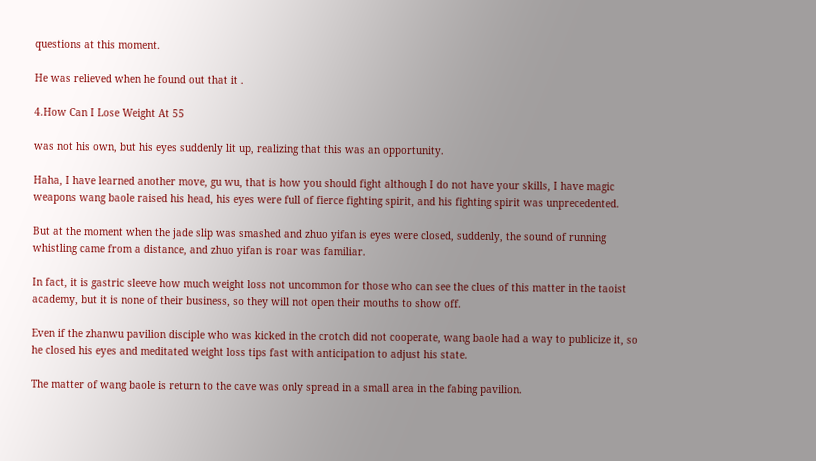questions at this moment.

He was relieved when he found out that it .

4.How Can I Lose Weight At 55

was not his own, but his eyes suddenly lit up, realizing that this was an opportunity.

Haha, I have learned another move, gu wu, that is how you should fight although I do not have your skills, I have magic weapons wang baole raised his head, his eyes were full of fierce fighting spirit, and his fighting spirit was unprecedented.

But at the moment when the jade slip was smashed and zhuo yifan is eyes were closed, suddenly, the sound of running whistling came from a distance, and zhuo yifan is roar was familiar.

In fact, it is gastric sleeve how much weight loss not uncommon for those who can see the clues of this matter in the taoist academy, but it is none of their business, so they will not open their mouths to show off.

Even if the zhanwu pavilion disciple who was kicked in the crotch did not cooperate, wang baole had a way to publicize it, so he closed his eyes and meditated weight loss tips fast with anticipation to adjust his state.

The matter of wang baole is return to the cave was only spread in a small area in the fabing pavilion.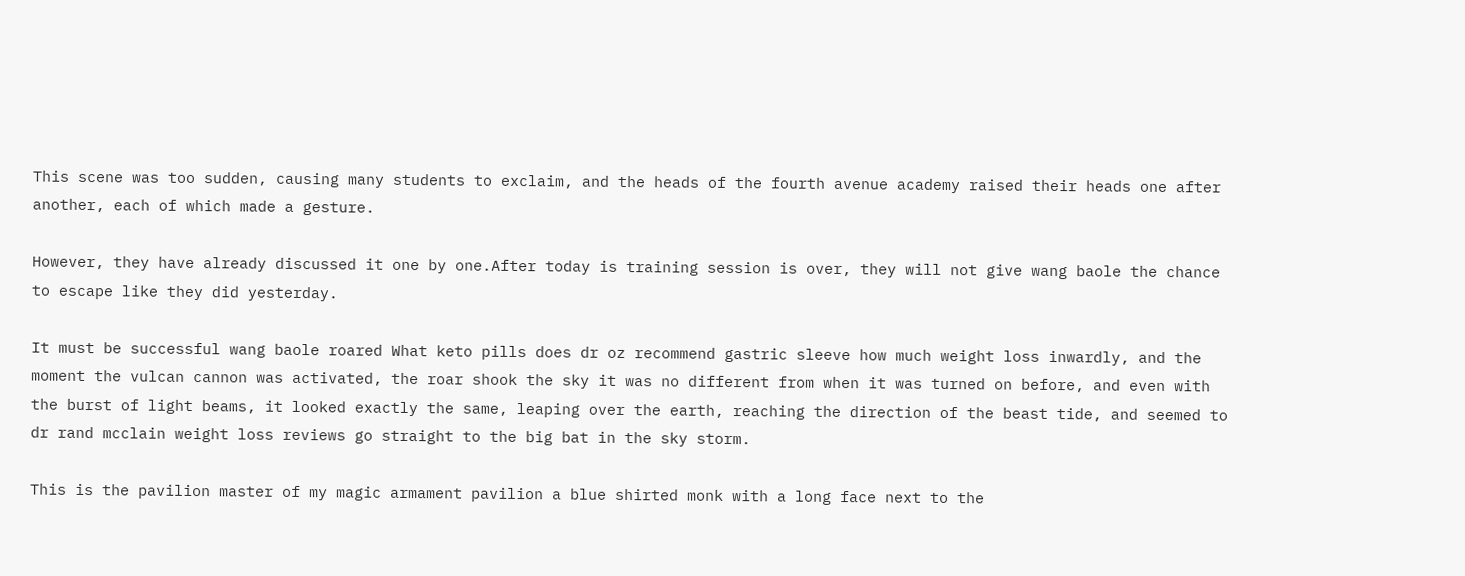This scene was too sudden, causing many students to exclaim, and the heads of the fourth avenue academy raised their heads one after another, each of which made a gesture.

However, they have already discussed it one by one.After today is training session is over, they will not give wang baole the chance to escape like they did yesterday.

It must be successful wang baole roared What keto pills does dr oz recommend gastric sleeve how much weight loss inwardly, and the moment the vulcan cannon was activated, the roar shook the sky it was no different from when it was turned on before, and even with the burst of light beams, it looked exactly the same, leaping over the earth, reaching the direction of the beast tide, and seemed to dr rand mcclain weight loss reviews go straight to the big bat in the sky storm.

This is the pavilion master of my magic armament pavilion a blue shirted monk with a long face next to the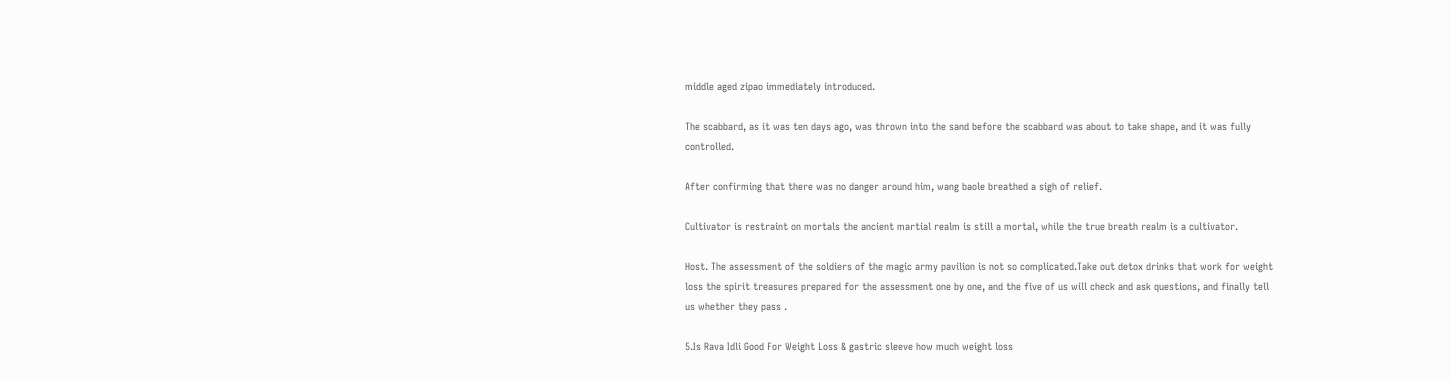middle aged zipao immediately introduced.

The scabbard, as it was ten days ago, was thrown into the sand before the scabbard was about to take shape, and it was fully controlled.

After confirming that there was no danger around him, wang baole breathed a sigh of relief.

Cultivator is restraint on mortals the ancient martial realm is still a mortal, while the true breath realm is a cultivator.

Host. The assessment of the soldiers of the magic army pavilion is not so complicated.Take out detox drinks that work for weight loss the spirit treasures prepared for the assessment one by one, and the five of us will check and ask questions, and finally tell us whether they pass .

5.Is Rava Idli Good For Weight Loss & gastric sleeve how much weight loss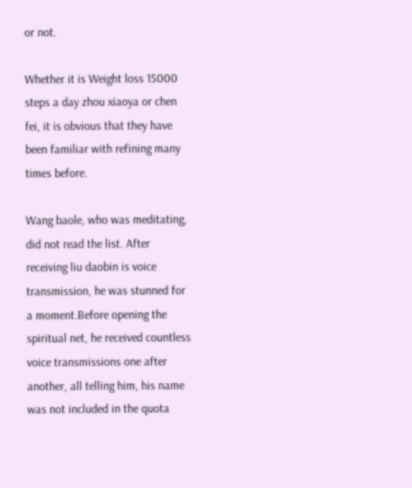or not.

Whether it is Weight loss 15000 steps a day zhou xiaoya or chen fei, it is obvious that they have been familiar with refining many times before.

Wang baole, who was meditating, did not read the list. After receiving liu daobin is voice transmission, he was stunned for a moment.Before opening the spiritual net, he received countless voice transmissions one after another, all telling him, his name was not included in the quota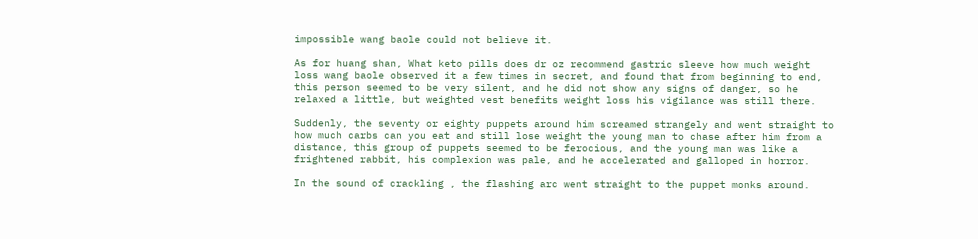impossible wang baole could not believe it.

As for huang shan, What keto pills does dr oz recommend gastric sleeve how much weight loss wang baole observed it a few times in secret, and found that from beginning to end, this person seemed to be very silent, and he did not show any signs of danger, so he relaxed a little, but weighted vest benefits weight loss his vigilance was still there.

Suddenly, the seventy or eighty puppets around him screamed strangely and went straight to how much carbs can you eat and still lose weight the young man to chase after him from a distance, this group of puppets seemed to be ferocious, and the young man was like a frightened rabbit, his complexion was pale, and he accelerated and galloped in horror.

In the sound of crackling , the flashing arc went straight to the puppet monks around.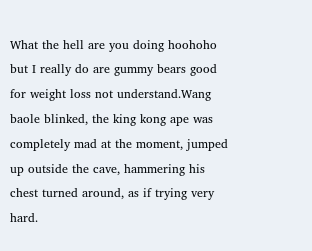What the hell are you doing hoohoho but I really do are gummy bears good for weight loss not understand.Wang baole blinked, the king kong ape was completely mad at the moment, jumped up outside the cave, hammering his chest turned around, as if trying very hard.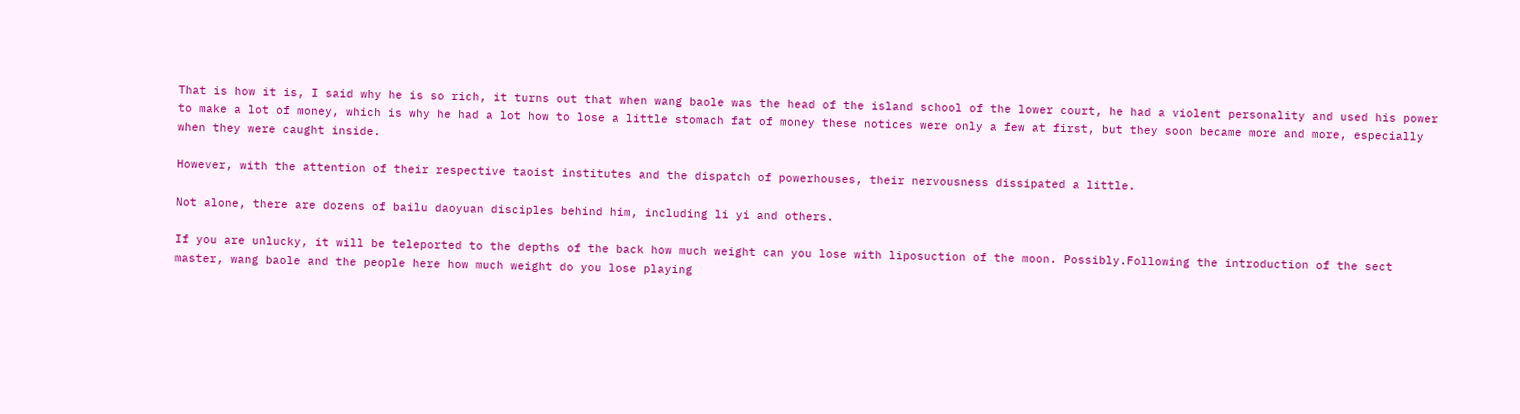That is how it is, I said why he is so rich, it turns out that when wang baole was the head of the island school of the lower court, he had a violent personality and used his power to make a lot of money, which is why he had a lot how to lose a little stomach fat of money these notices were only a few at first, but they soon became more and more, especially when they were caught inside.

However, with the attention of their respective taoist institutes and the dispatch of powerhouses, their nervousness dissipated a little.

Not alone, there are dozens of bailu daoyuan disciples behind him, including li yi and others.

If you are unlucky, it will be teleported to the depths of the back how much weight can you lose with liposuction of the moon. Possibly.Following the introduction of the sect master, wang baole and the people here how much weight do you lose playing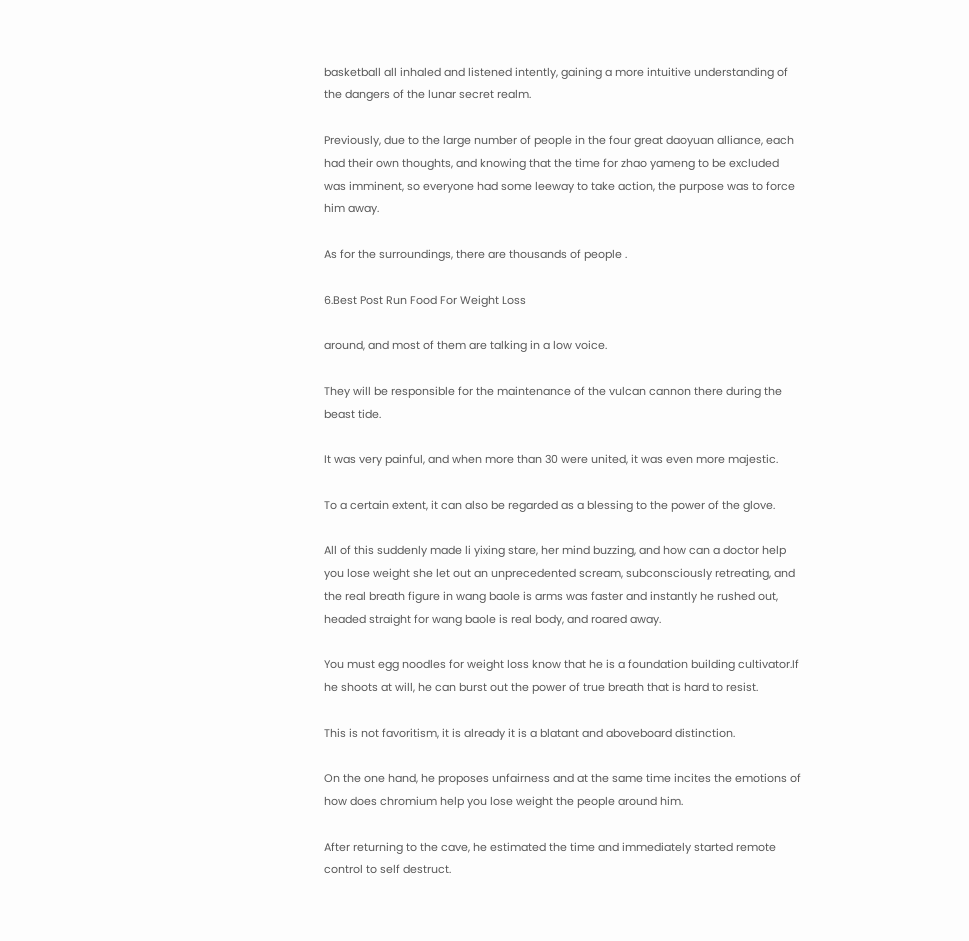basketball all inhaled and listened intently, gaining a more intuitive understanding of the dangers of the lunar secret realm.

Previously, due to the large number of people in the four great daoyuan alliance, each had their own thoughts, and knowing that the time for zhao yameng to be excluded was imminent, so everyone had some leeway to take action, the purpose was to force him away.

As for the surroundings, there are thousands of people .

6.Best Post Run Food For Weight Loss

around, and most of them are talking in a low voice.

They will be responsible for the maintenance of the vulcan cannon there during the beast tide.

It was very painful, and when more than 30 were united, it was even more majestic.

To a certain extent, it can also be regarded as a blessing to the power of the glove.

All of this suddenly made li yixing stare, her mind buzzing, and how can a doctor help you lose weight she let out an unprecedented scream, subconsciously retreating, and the real breath figure in wang baole is arms was faster and instantly he rushed out, headed straight for wang baole is real body, and roared away.

You must egg noodles for weight loss know that he is a foundation building cultivator.If he shoots at will, he can burst out the power of true breath that is hard to resist.

This is not favoritism, it is already it is a blatant and aboveboard distinction.

On the one hand, he proposes unfairness and at the same time incites the emotions of how does chromium help you lose weight the people around him.

After returning to the cave, he estimated the time and immediately started remote control to self destruct.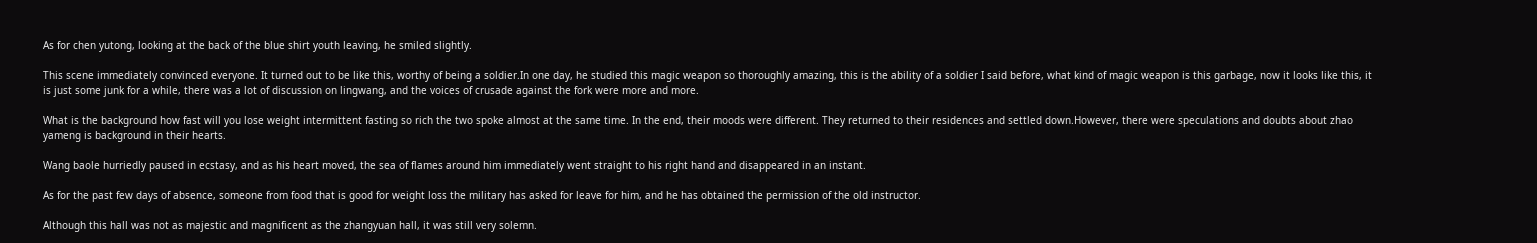As for chen yutong, looking at the back of the blue shirt youth leaving, he smiled slightly.

This scene immediately convinced everyone. It turned out to be like this, worthy of being a soldier.In one day, he studied this magic weapon so thoroughly amazing, this is the ability of a soldier I said before, what kind of magic weapon is this garbage, now it looks like this, it is just some junk for a while, there was a lot of discussion on lingwang, and the voices of crusade against the fork were more and more.

What is the background how fast will you lose weight intermittent fasting so rich the two spoke almost at the same time. In the end, their moods were different. They returned to their residences and settled down.However, there were speculations and doubts about zhao yameng is background in their hearts.

Wang baole hurriedly paused in ecstasy, and as his heart moved, the sea of flames around him immediately went straight to his right hand and disappeared in an instant.

As for the past few days of absence, someone from food that is good for weight loss the military has asked for leave for him, and he has obtained the permission of the old instructor.

Although this hall was not as majestic and magnificent as the zhangyuan hall, it was still very solemn.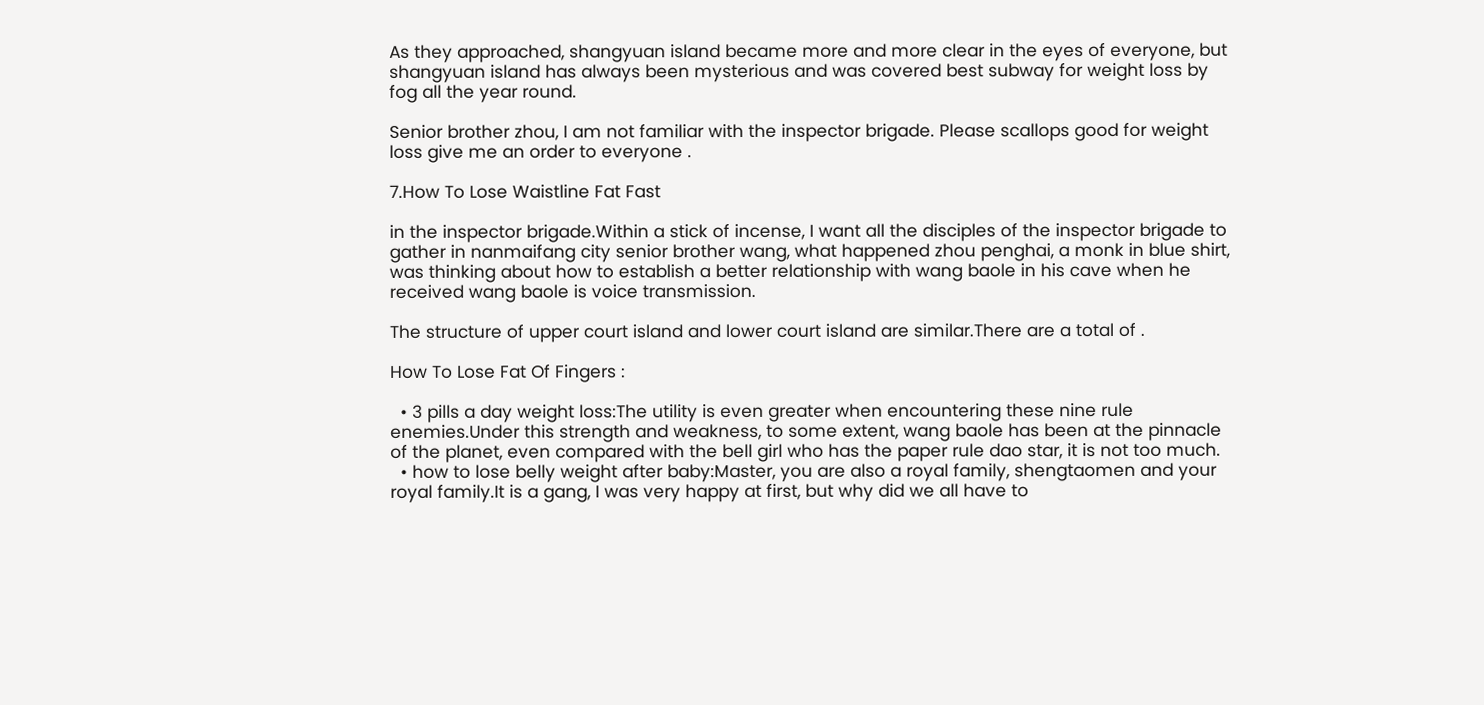As they approached, shangyuan island became more and more clear in the eyes of everyone, but shangyuan island has always been mysterious and was covered best subway for weight loss by fog all the year round.

Senior brother zhou, I am not familiar with the inspector brigade. Please scallops good for weight loss give me an order to everyone .

7.How To Lose Waistline Fat Fast

in the inspector brigade.Within a stick of incense, I want all the disciples of the inspector brigade to gather in nanmaifang city senior brother wang, what happened zhou penghai, a monk in blue shirt, was thinking about how to establish a better relationship with wang baole in his cave when he received wang baole is voice transmission.

The structure of upper court island and lower court island are similar.There are a total of .

How To Lose Fat Of Fingers :

  • 3 pills a day weight loss:The utility is even greater when encountering these nine rule enemies.Under this strength and weakness, to some extent, wang baole has been at the pinnacle of the planet, even compared with the bell girl who has the paper rule dao star, it is not too much.
  • how to lose belly weight after baby:Master, you are also a royal family, shengtaomen and your royal family.It is a gang, I was very happy at first, but why did we all have to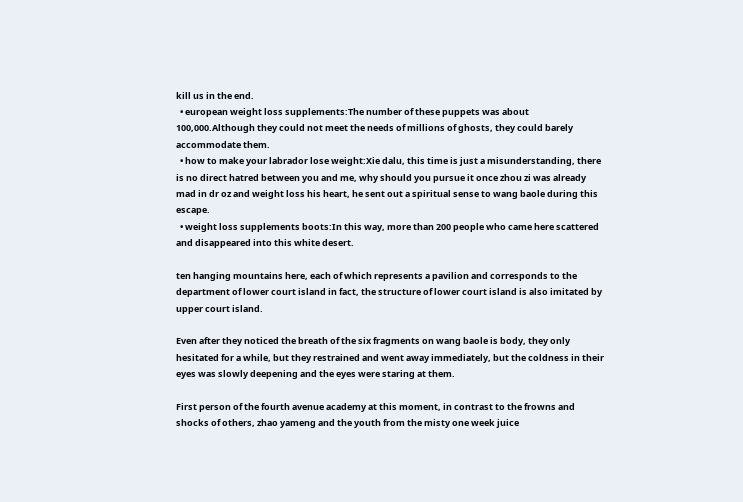kill us in the end.
  • european weight loss supplements:The number of these puppets was about 100,000.Although they could not meet the needs of millions of ghosts, they could barely accommodate them.
  • how to make your labrador lose weight:Xie dalu, this time is just a misunderstanding, there is no direct hatred between you and me, why should you pursue it once zhou zi was already mad in dr oz and weight loss his heart, he sent out a spiritual sense to wang baole during this escape.
  • weight loss supplements boots:In this way, more than 200 people who came here scattered and disappeared into this white desert.

ten hanging mountains here, each of which represents a pavilion and corresponds to the department of lower court island in fact, the structure of lower court island is also imitated by upper court island.

Even after they noticed the breath of the six fragments on wang baole is body, they only hesitated for a while, but they restrained and went away immediately, but the coldness in their eyes was slowly deepening and the eyes were staring at them.

First person of the fourth avenue academy at this moment, in contrast to the frowns and shocks of others, zhao yameng and the youth from the misty one week juice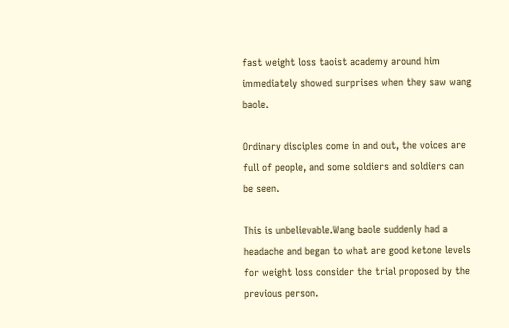fast weight loss taoist academy around him immediately showed surprises when they saw wang baole.

Ordinary disciples come in and out, the voices are full of people, and some soldiers and soldiers can be seen.

This is unbelievable.Wang baole suddenly had a headache and began to what are good ketone levels for weight loss consider the trial proposed by the previous person.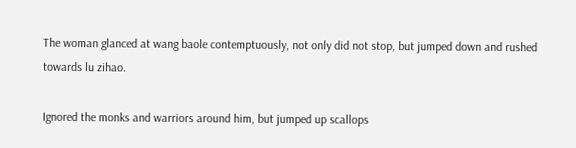The woman glanced at wang baole contemptuously, not only did not stop, but jumped down and rushed towards lu zihao.

Ignored the monks and warriors around him, but jumped up scallops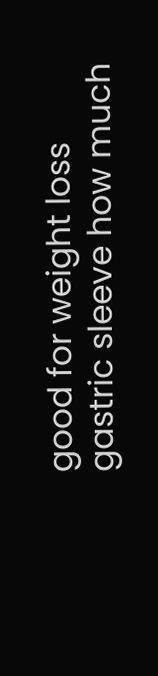good for weight loss gastric sleeve how much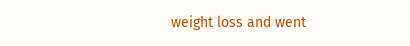weight loss and went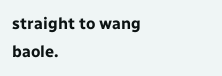straight to wang baole.